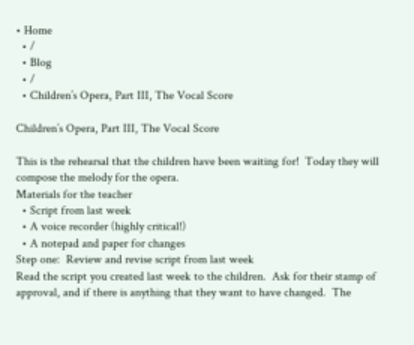• Home
  • /
  • Blog
  • /
  • Children’s Opera, Part III, The Vocal Score

Children’s Opera, Part III, The Vocal Score

This is the rehearsal that the children have been waiting for!  Today they will compose the melody for the opera.
Materials for the teacher
  • Script from last week
  • A voice recorder (highly critical!)
  • A notepad and paper for changes
Step one:  Review and revise script from last week
Read the script you created last week to the children.  Ask for their stamp of approval, and if there is anything that they want to have changed.  The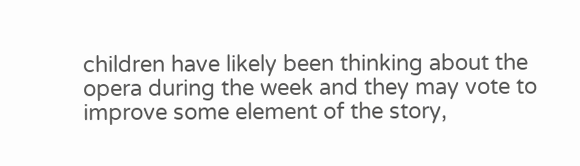children have likely been thinking about the opera during the week and they may vote to improve some element of the story,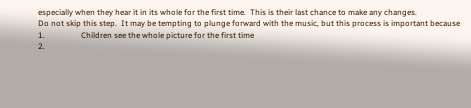especially when they hear it in its whole for the first time.  This is their last chance to make any changes.
Do not skip this step.  It may be tempting to plunge forward with the music, but this process is important because
1.                  Children see the whole picture for the first time
2.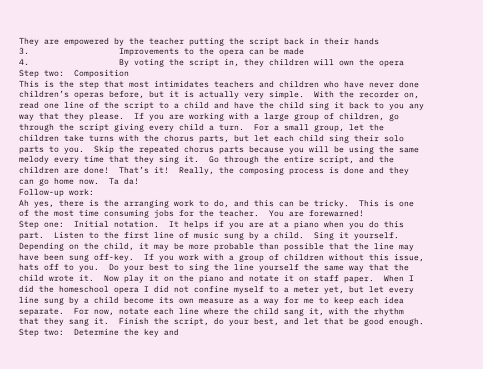They are empowered by the teacher putting the script back in their hands
3.                  Improvements to the opera can be made
4.                  By voting the script in, they children will own the opera
Step two:  Composition
This is the step that most intimidates teachers and children who have never done children’s operas before, but it is actually very simple.  With the recorder on, read one line of the script to a child and have the child sing it back to you any way that they please.  If you are working with a large group of children, go through the script giving every child a turn.  For a small group, let the children take turns with the chorus parts, but let each child sing their solo parts to you.  Skip the repeated chorus parts because you will be using the same melody every time that they sing it.  Go through the entire script, and the children are done!  That’s it!  Really, the composing process is done and they can go home now.  Ta da!
Follow-up work:
Ah yes, there is the arranging work to do, and this can be tricky.  This is one of the most time consuming jobs for the teacher.  You are forewarned!
Step one:  Initial notation.  It helps if you are at a piano when you do this part.  Listen to the first line of music sung by a child.  Sing it yourself.  Depending on the child, it may be more probable than possible that the line may have been sung off-key.  If you work with a group of children without this issue, hats off to you.  Do your best to sing the line yourself the same way that the child wrote it.  Now play it on the piano and notate it on staff paper.  When I did the homeschool opera I did not confine myself to a meter yet, but let every line sung by a child become its own measure as a way for me to keep each idea separate.  For now, notate each line where the child sang it, with the rhythm that they sang it.  Finish the script, do your best, and let that be good enough.
Step two:  Determine the key and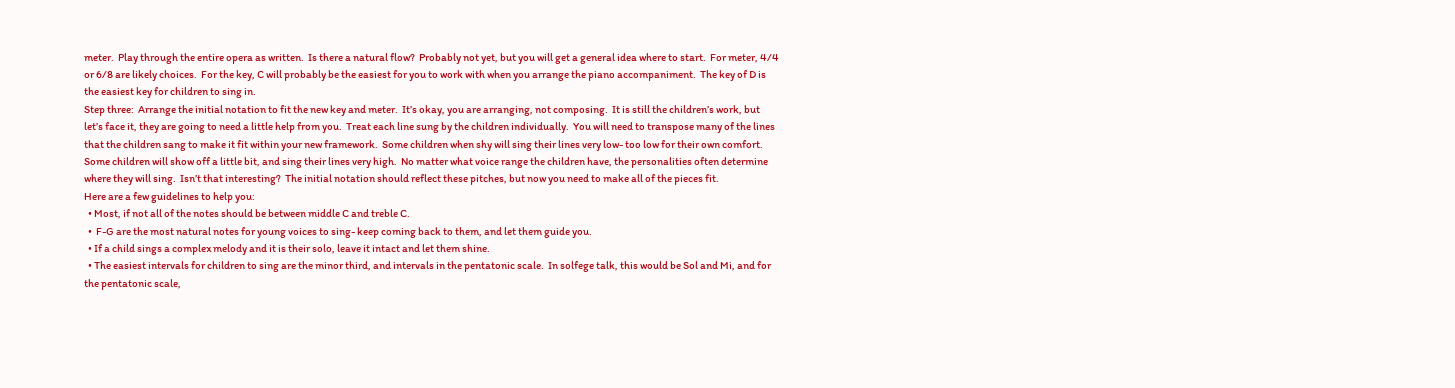meter.  Play through the entire opera as written.  Is there a natural flow?  Probably not yet, but you will get a general idea where to start.  For meter, 4/4 or 6/8 are likely choices.  For the key, C will probably be the easiest for you to work with when you arrange the piano accompaniment.  The key of D is the easiest key for children to sing in.
Step three:  Arrange the initial notation to fit the new key and meter.  It’s okay, you are arranging, not composing.  It is still the children’s work, but let’s face it, they are going to need a little help from you.  Treat each line sung by the children individually.  You will need to transpose many of the lines that the children sang to make it fit within your new framework.  Some children when shy will sing their lines very low- too low for their own comfort.  Some children will show off a little bit, and sing their lines very high.  No matter what voice range the children have, the personalities often determine where they will sing.  Isn’t that interesting?  The initial notation should reflect these pitches, but now you need to make all of the pieces fit.
Here are a few guidelines to help you:
  • Most, if not all of the notes should be between middle C and treble C.
  •  F-G are the most natural notes for young voices to sing- keep coming back to them, and let them guide you.
  • If a child sings a complex melody and it is their solo, leave it intact and let them shine.
  • The easiest intervals for children to sing are the minor third, and intervals in the pentatonic scale.  In solfege talk, this would be Sol and Mi, and for the pentatonic scale,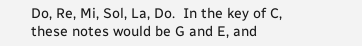Do, Re, Mi, Sol, La, Do.  In the key of C, these notes would be G and E, and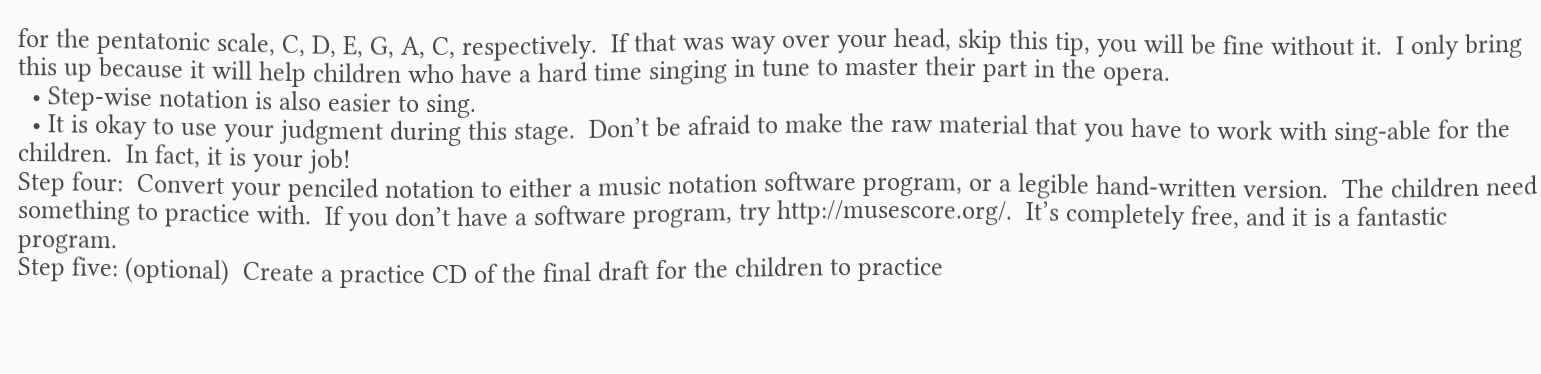for the pentatonic scale, C, D, E, G, A, C, respectively.  If that was way over your head, skip this tip, you will be fine without it.  I only bring this up because it will help children who have a hard time singing in tune to master their part in the opera.
  • Step-wise notation is also easier to sing.
  • It is okay to use your judgment during this stage.  Don’t be afraid to make the raw material that you have to work with sing-able for the children.  In fact, it is your job!
Step four:  Convert your penciled notation to either a music notation software program, or a legible hand-written version.  The children need something to practice with.  If you don’t have a software program, try http://musescore.org/.  It’s completely free, and it is a fantastic program.
Step five: (optional)  Create a practice CD of the final draft for the children to practice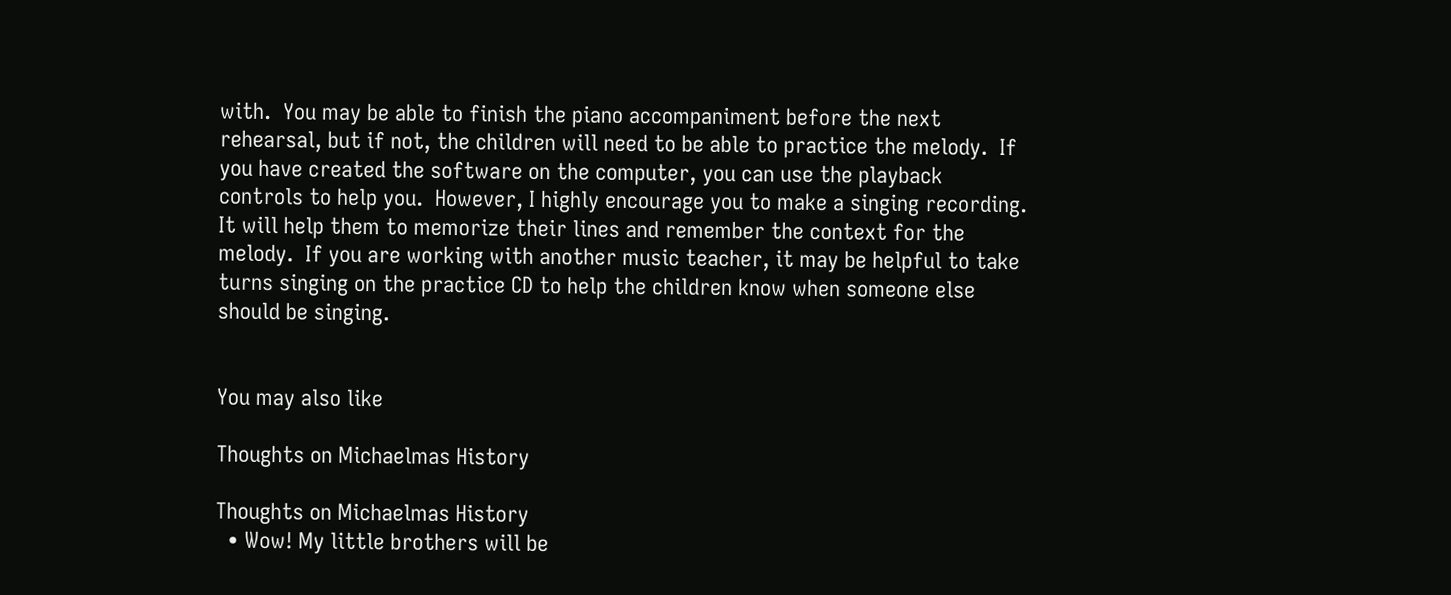with.  You may be able to finish the piano accompaniment before the next rehearsal, but if not, the children will need to be able to practice the melody.  If you have created the software on the computer, you can use the playback controls to help you.  However, I highly encourage you to make a singing recording.  It will help them to memorize their lines and remember the context for the melody.  If you are working with another music teacher, it may be helpful to take turns singing on the practice CD to help the children know when someone else should be singing.


You may also like

Thoughts on Michaelmas History

Thoughts on Michaelmas History
  • Wow! My little brothers will be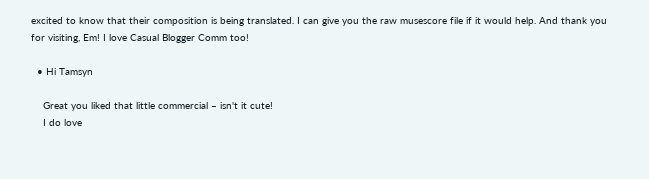excited to know that their composition is being translated. I can give you the raw musescore file if it would help. And thank you for visiting, Em! I love Casual Blogger Comm too!

  • Hi Tamsyn

    Great you liked that little commercial – isn't it cute!
    I do love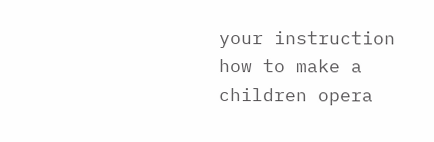your instruction how to make a children opera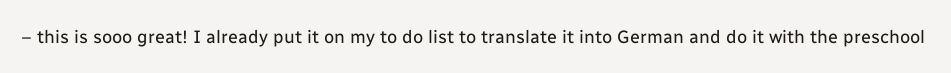– this is sooo great! I already put it on my to do list to translate it into German and do it with the preschool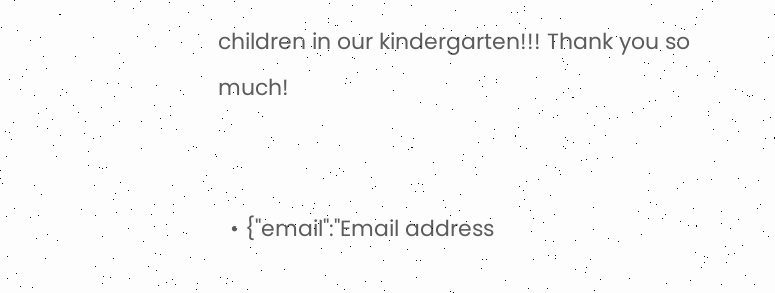children in our kindergarten!!! Thank you so much!


  • {"email":"Email address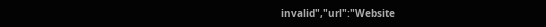invalid","url":"Website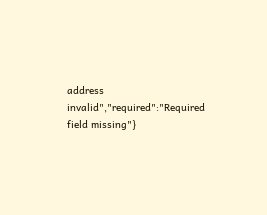address invalid","required":"Required field missing"}